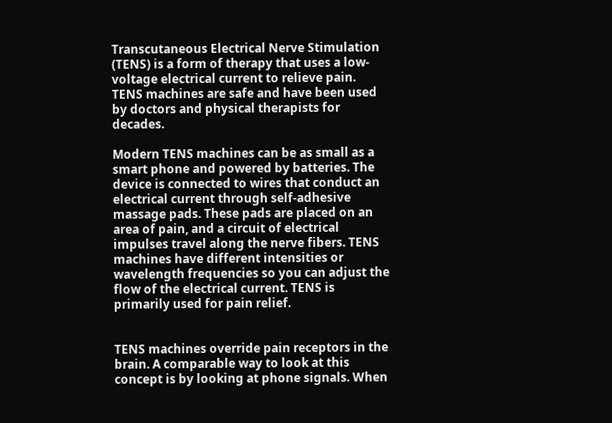Transcutaneous Electrical Nerve Stimulation (TENS) is a form of therapy that uses a low-voltage electrical current to relieve pain. TENS machines are safe and have been used by doctors and physical therapists for decades.

Modern TENS machines can be as small as a smart phone and powered by batteries. The device is connected to wires that conduct an electrical current through self-adhesive massage pads. These pads are placed on an area of pain, and a circuit of electrical impulses travel along the nerve fibers. TENS machines have different intensities or wavelength frequencies so you can adjust the flow of the electrical current. TENS is primarily used for pain relief.


TENS machines override pain receptors in the brain. A comparable way to look at this concept is by looking at phone signals. When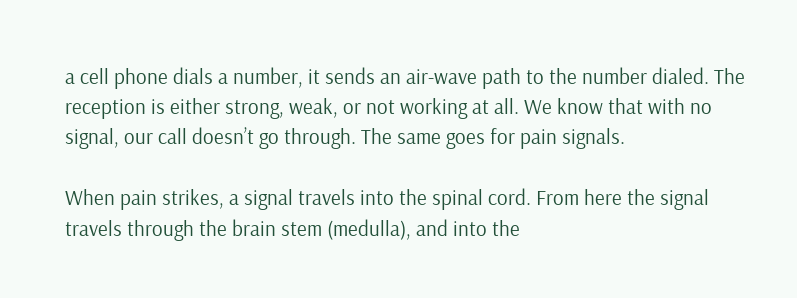a cell phone dials a number, it sends an air-wave path to the number dialed. The reception is either strong, weak, or not working at all. We know that with no signal, our call doesn’t go through. The same goes for pain signals.

When pain strikes, a signal travels into the spinal cord. From here the signal travels through the brain stem (medulla), and into the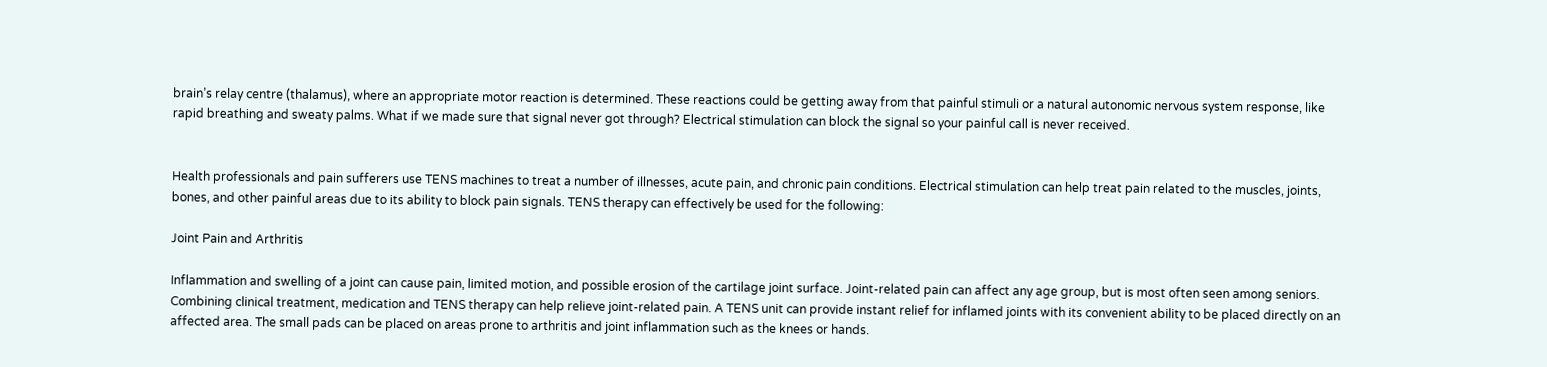brain’s relay centre (thalamus), where an appropriate motor reaction is determined. These reactions could be getting away from that painful stimuli or a natural autonomic nervous system response, like rapid breathing and sweaty palms. What if we made sure that signal never got through? Electrical stimulation can block the signal so your painful call is never received.


Health professionals and pain sufferers use TENS machines to treat a number of illnesses, acute pain, and chronic pain conditions. Electrical stimulation can help treat pain related to the muscles, joints, bones, and other painful areas due to its ability to block pain signals. TENS therapy can effectively be used for the following:

Joint Pain and Arthritis

Inflammation and swelling of a joint can cause pain, limited motion, and possible erosion of the cartilage joint surface. Joint-related pain can affect any age group, but is most often seen among seniors. Combining clinical treatment, medication and TENS therapy can help relieve joint-related pain. A TENS unit can provide instant relief for inflamed joints with its convenient ability to be placed directly on an affected area. The small pads can be placed on areas prone to arthritis and joint inflammation such as the knees or hands.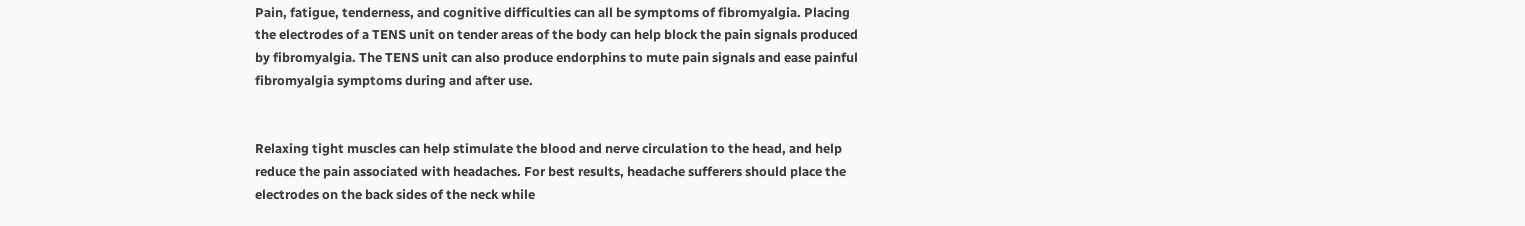Pain, fatigue, tenderness, and cognitive difficulties can all be symptoms of fibromyalgia. Placing the electrodes of a TENS unit on tender areas of the body can help block the pain signals produced by fibromyalgia. The TENS unit can also produce endorphins to mute pain signals and ease painful fibromyalgia symptoms during and after use.


Relaxing tight muscles can help stimulate the blood and nerve circulation to the head, and help reduce the pain associated with headaches. For best results, headache sufferers should place the electrodes on the back sides of the neck while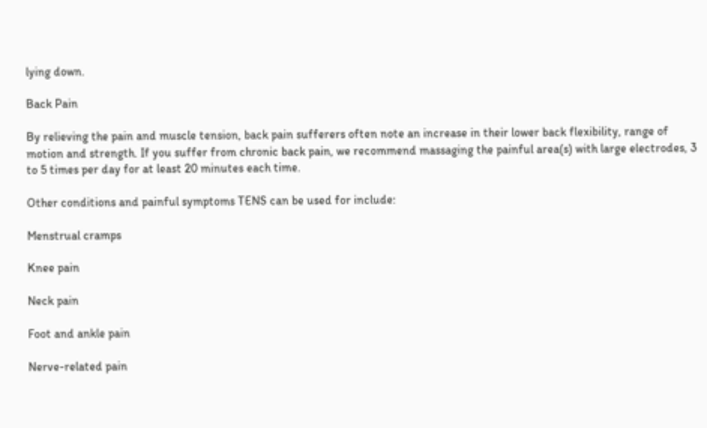lying down.

Back Pain

By relieving the pain and muscle tension, back pain sufferers often note an increase in their lower back flexibility, range of motion and strength. If you suffer from chronic back pain, we recommend massaging the painful area(s) with large electrodes, 3 to 5 times per day for at least 20 minutes each time.

Other conditions and painful symptoms TENS can be used for include:

Menstrual cramps

Knee pain

Neck pain

Foot and ankle pain

Nerve-related pain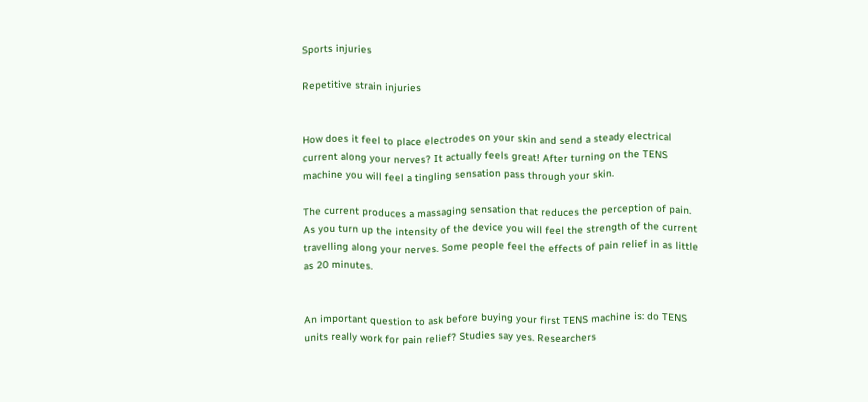Sports injuries

Repetitive strain injuries


How does it feel to place electrodes on your skin and send a steady electrical current along your nerves? It actually feels great! After turning on the TENS machine you will feel a tingling sensation pass through your skin.

The current produces a massaging sensation that reduces the perception of pain. As you turn up the intensity of the device you will feel the strength of the current travelling along your nerves. Some people feel the effects of pain relief in as little as 20 minutes.


An important question to ask before buying your first TENS machine is: do TENS units really work for pain relief? Studies say yes. Researchers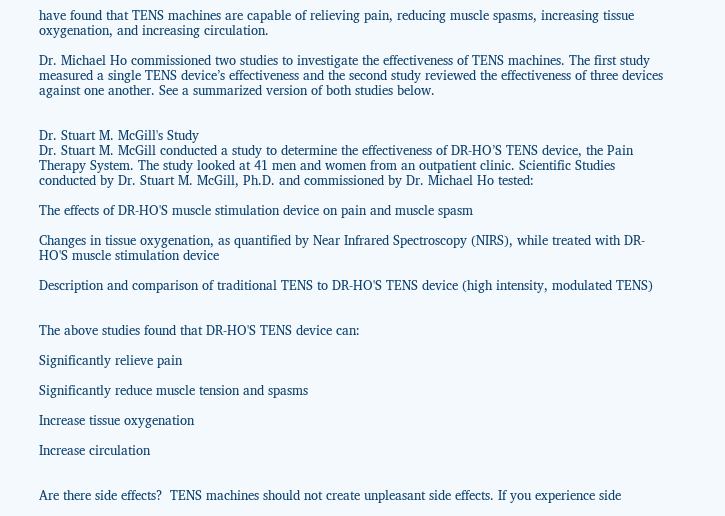have found that TENS machines are capable of relieving pain, reducing muscle spasms, increasing tissue oxygenation, and increasing circulation.

Dr. Michael Ho commissioned two studies to investigate the effectiveness of TENS machines. The first study measured a single TENS device’s effectiveness and the second study reviewed the effectiveness of three devices against one another. See a summarized version of both studies below.


Dr. Stuart M. McGill's Study
Dr. Stuart M. McGill conducted a study to determine the effectiveness of DR-HO’S TENS device, the Pain Therapy System. The study looked at 41 men and women from an outpatient clinic. Scientific Studies conducted by Dr. Stuart M. McGill, Ph.D. and commissioned by Dr. Michael Ho tested:

The effects of DR-HO'S muscle stimulation device on pain and muscle spasm

Changes in tissue oxygenation, as quantified by Near Infrared Spectroscopy (NIRS), while treated with DR-HO'S muscle stimulation device

Description and comparison of traditional TENS to DR-HO'S TENS device (high intensity, modulated TENS)


The above studies found that DR-HO'S TENS device can:

Significantly relieve pain

Significantly reduce muscle tension and spasms

Increase tissue oxygenation

Increase circulation


Are there side effects?  TENS machines should not create unpleasant side effects. If you experience side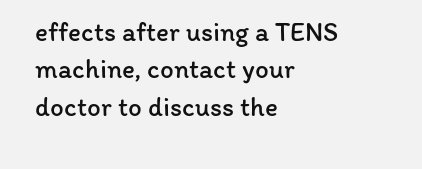effects after using a TENS machine, contact your doctor to discuss the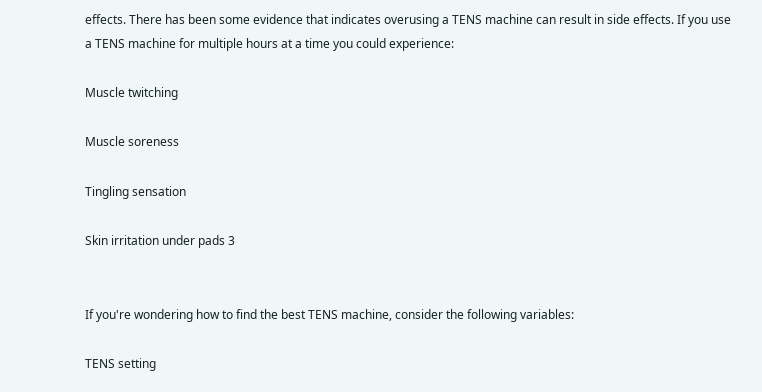effects. There has been some evidence that indicates overusing a TENS machine can result in side effects. If you use a TENS machine for multiple hours at a time you could experience:

Muscle twitching

Muscle soreness

Tingling sensation

Skin irritation under pads 3


If you're wondering how to find the best TENS machine, consider the following variables:

TENS setting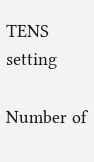TENS setting

Number of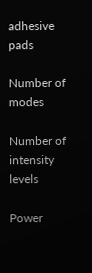adhesive pads

Number of modes

Number of intensity levels

Power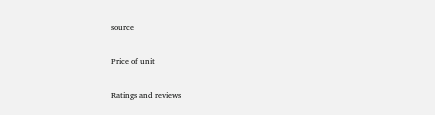source

Price of unit

Ratings and reviews